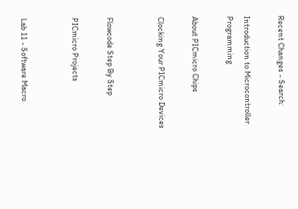Recent Changes - Search:

Introduction to Microcontroller Programming

About PICmicro Chips

Clocking Your PICmicro Devices


Flowcode Step By Step

PICmicro Projects


Lab 11 - Software Macro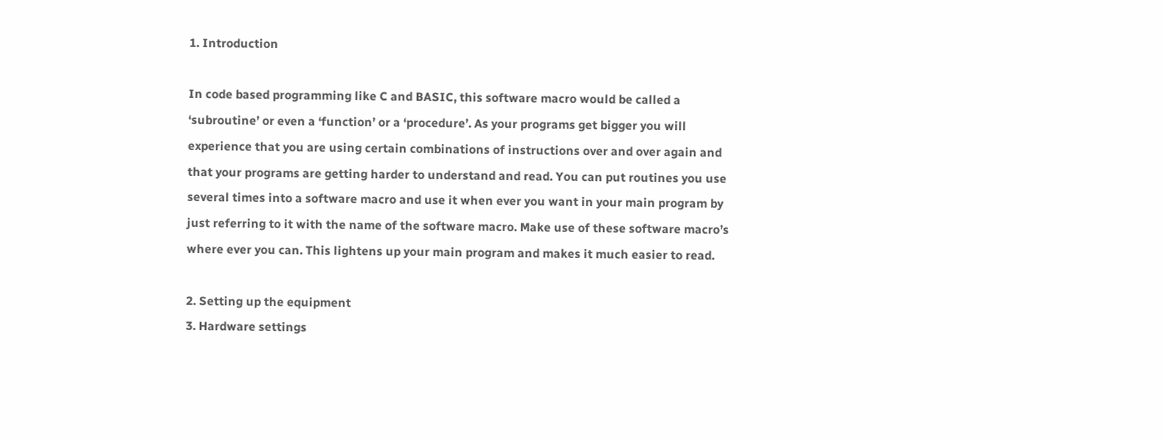1. Introduction

In code based programming like C and BASIC, this software macro would be called a ‘subroutine’ or even a ‘function’ or a ‘procedure’. As your programs get bigger you will experience that you are using certain combinations of instructions over and over again and that your programs are getting harder to understand and read. You can put routines you use several times into a software macro and use it when ever you want in your main program by just referring to it with the name of the software macro. Make use of these software macro’s where ever you can. This lightens up your main program and makes it much easier to read.

2. Setting up the equipment
3. Hardware settings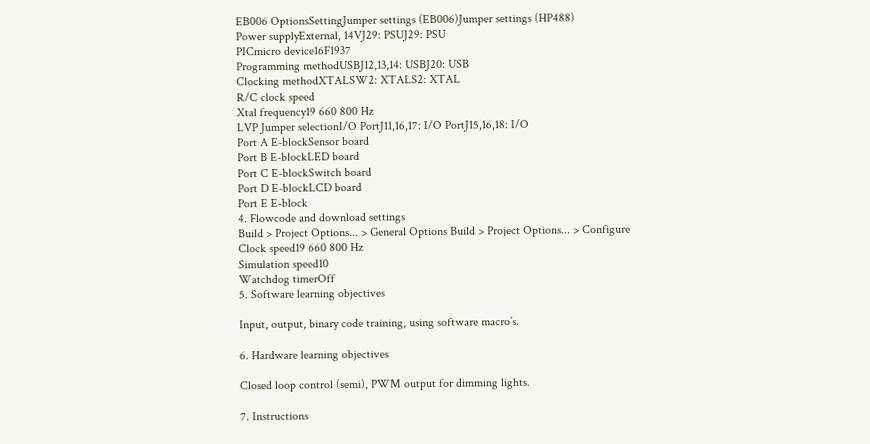EB006 OptionsSettingJumper settings (EB006)Jumper settings (HP488)
Power supplyExternal, 14VJ29: PSUJ29: PSU
PICmicro device16F1937
Programming methodUSBJ12,13,14: USBJ20: USB
Clocking methodXTALSW2: XTALS2: XTAL
R/C clock speed
Xtal frequency19 660 800 Hz
LVP Jumper selectionI/O PortJ11,16,17: I/O PortJ15,16,18: I/O
Port A E-blockSensor board
Port B E-blockLED board
Port C E-blockSwitch board
Port D E-blockLCD board
Port E E-block
4. Flowcode and download settings
Build > Project Options... > General Options Build > Project Options... > Configure
Clock speed19 660 800 Hz
Simulation speed10
Watchdog timerOff
5. Software learning objectives

Input, output, binary code training, using software macro’s.

6. Hardware learning objectives

Closed loop control (semi), PWM output for dimming lights.

7. Instructions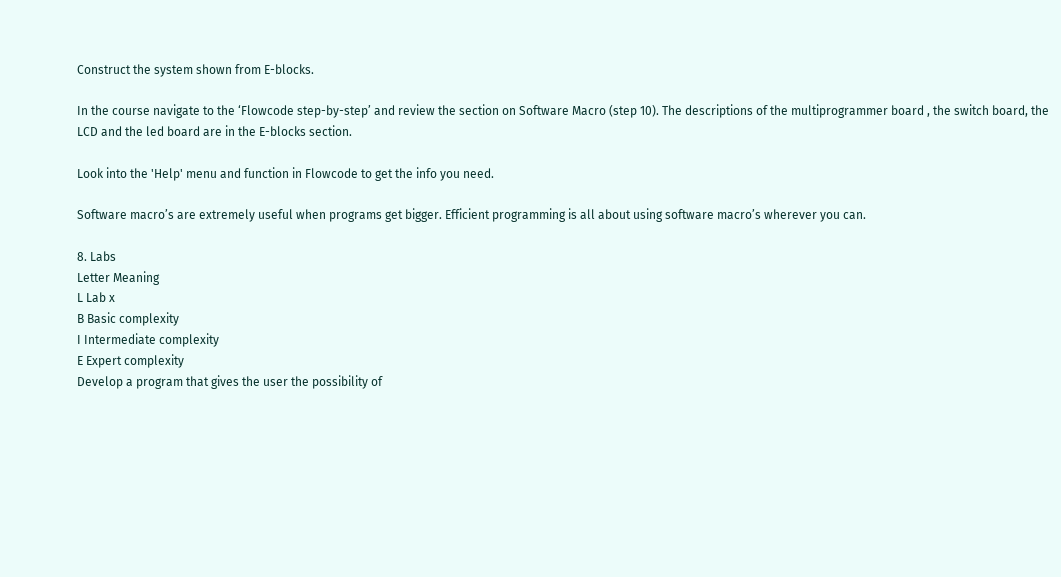Construct the system shown from E-blocks.

In the course navigate to the ‘Flowcode step-by-step’ and review the section on Software Macro (step 10). The descriptions of the multiprogrammer board , the switch board, the LCD and the led board are in the E-blocks section.

Look into the 'Help' menu and function in Flowcode to get the info you need.

Software macro’s are extremely useful when programs get bigger. Efficient programming is all about using software macro’s wherever you can.

8. Labs
Letter Meaning
L Lab x
B Basic complexity
I Intermediate complexity
E Expert complexity
Develop a program that gives the user the possibility of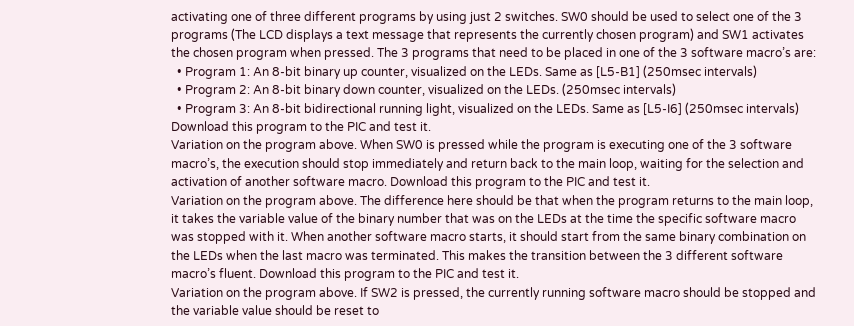activating one of three different programs by using just 2 switches. SW0 should be used to select one of the 3 programs (The LCD displays a text message that represents the currently chosen program) and SW1 activates the chosen program when pressed. The 3 programs that need to be placed in one of the 3 software macro’s are:
  • Program 1: An 8-bit binary up counter, visualized on the LEDs. Same as [L5-B1] (250msec intervals)
  • Program 2: An 8-bit binary down counter, visualized on the LEDs. (250msec intervals)
  • Program 3: An 8-bit bidirectional running light, visualized on the LEDs. Same as [L5-I6] (250msec intervals)
Download this program to the PIC and test it.
Variation on the program above. When SW0 is pressed while the program is executing one of the 3 software macro’s, the execution should stop immediately and return back to the main loop, waiting for the selection and activation of another software macro. Download this program to the PIC and test it.
Variation on the program above. The difference here should be that when the program returns to the main loop, it takes the variable value of the binary number that was on the LEDs at the time the specific software macro was stopped with it. When another software macro starts, it should start from the same binary combination on the LEDs when the last macro was terminated. This makes the transition between the 3 different software macro’s fluent. Download this program to the PIC and test it.
Variation on the program above. If SW2 is pressed, the currently running software macro should be stopped and the variable value should be reset to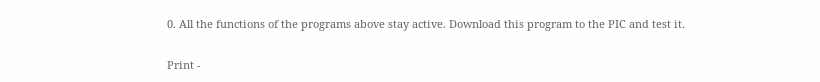0. All the functions of the programs above stay active. Download this program to the PIC and test it.

Print -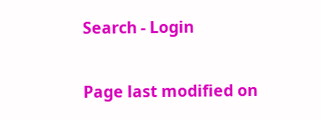Search - Login

Page last modified on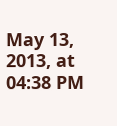May 13, 2013, at 04:38 PM